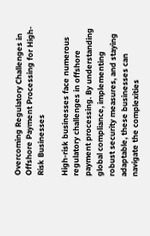Overcoming Regulatory Challenges in Offshore Payment Processing for High-Risk Businesses

High-risk businesses face numerous regulatory challenges in offshore payment processing. By understanding global compliance, implementing robust security measures, and staying adaptable, these businesses can navigate the complexities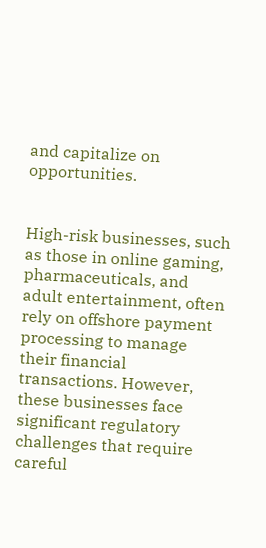and capitalize on opportunities.


High-risk businesses, such as those in online gaming, pharmaceuticals, and adult entertainment, often rely on offshore payment processing to manage their financial transactions. However, these businesses face significant regulatory challenges that require careful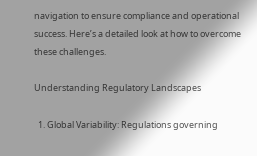navigation to ensure compliance and operational success. Here’s a detailed look at how to overcome these challenges.

Understanding Regulatory Landscapes

  1. Global Variability: Regulations governing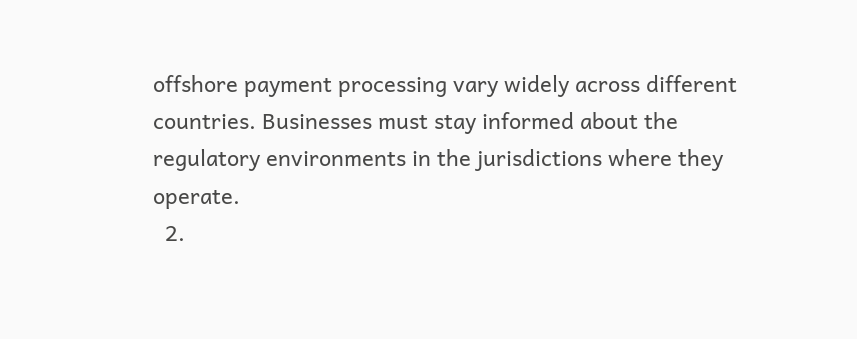offshore payment processing vary widely across different countries. Businesses must stay informed about the regulatory environments in the jurisdictions where they operate.
  2.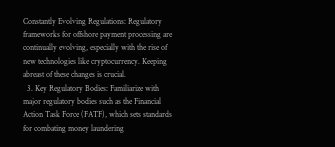Constantly Evolving Regulations: Regulatory frameworks for offshore payment processing are continually evolving, especially with the rise of new technologies like cryptocurrency. Keeping abreast of these changes is crucial.
  3. Key Regulatory Bodies: Familiarize with major regulatory bodies such as the Financial Action Task Force (FATF), which sets standards for combating money laundering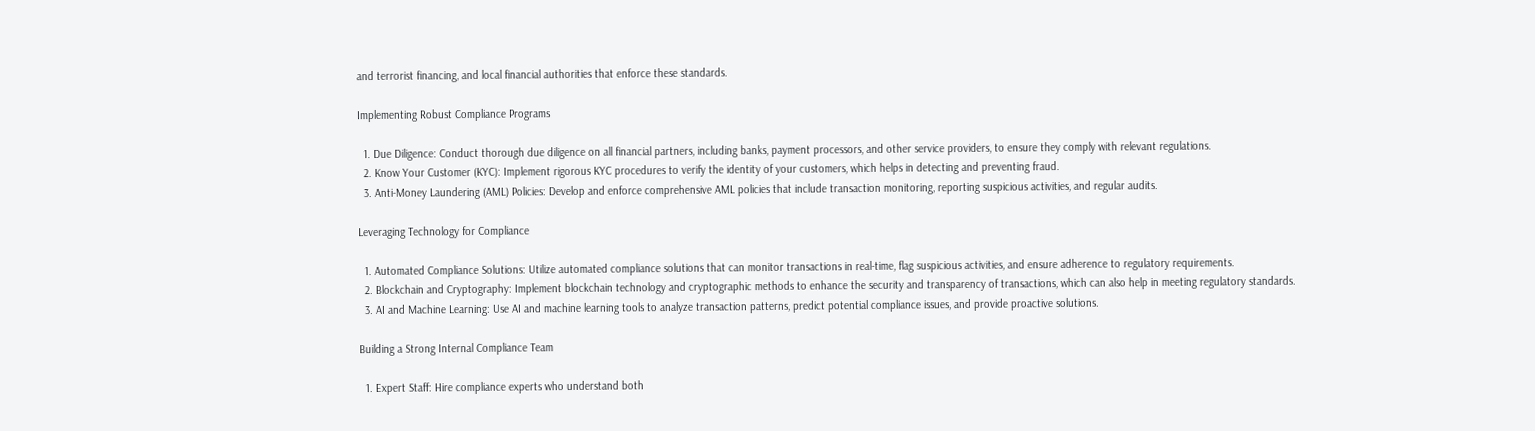and terrorist financing, and local financial authorities that enforce these standards.

Implementing Robust Compliance Programs

  1. Due Diligence: Conduct thorough due diligence on all financial partners, including banks, payment processors, and other service providers, to ensure they comply with relevant regulations.
  2. Know Your Customer (KYC): Implement rigorous KYC procedures to verify the identity of your customers, which helps in detecting and preventing fraud.
  3. Anti-Money Laundering (AML) Policies: Develop and enforce comprehensive AML policies that include transaction monitoring, reporting suspicious activities, and regular audits.

Leveraging Technology for Compliance

  1. Automated Compliance Solutions: Utilize automated compliance solutions that can monitor transactions in real-time, flag suspicious activities, and ensure adherence to regulatory requirements.
  2. Blockchain and Cryptography: Implement blockchain technology and cryptographic methods to enhance the security and transparency of transactions, which can also help in meeting regulatory standards.
  3. AI and Machine Learning: Use AI and machine learning tools to analyze transaction patterns, predict potential compliance issues, and provide proactive solutions.

Building a Strong Internal Compliance Team

  1. Expert Staff: Hire compliance experts who understand both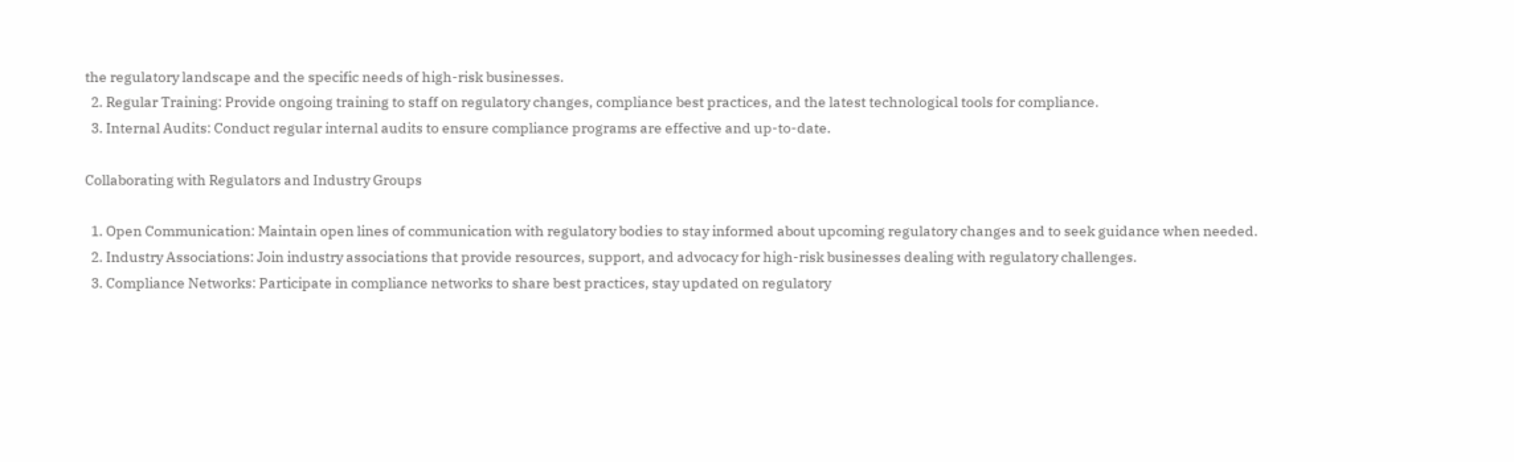the regulatory landscape and the specific needs of high-risk businesses.
  2. Regular Training: Provide ongoing training to staff on regulatory changes, compliance best practices, and the latest technological tools for compliance.
  3. Internal Audits: Conduct regular internal audits to ensure compliance programs are effective and up-to-date.

Collaborating with Regulators and Industry Groups

  1. Open Communication: Maintain open lines of communication with regulatory bodies to stay informed about upcoming regulatory changes and to seek guidance when needed.
  2. Industry Associations: Join industry associations that provide resources, support, and advocacy for high-risk businesses dealing with regulatory challenges.
  3. Compliance Networks: Participate in compliance networks to share best practices, stay updated on regulatory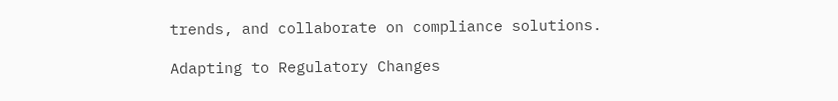trends, and collaborate on compliance solutions.

Adapting to Regulatory Changes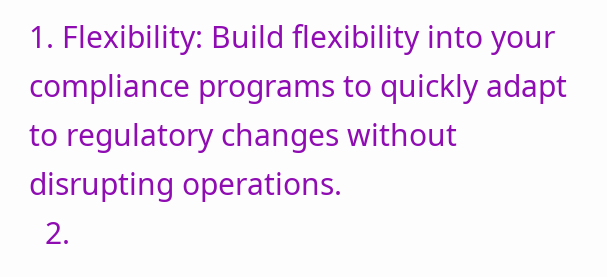1. Flexibility: Build flexibility into your compliance programs to quickly adapt to regulatory changes without disrupting operations.
  2.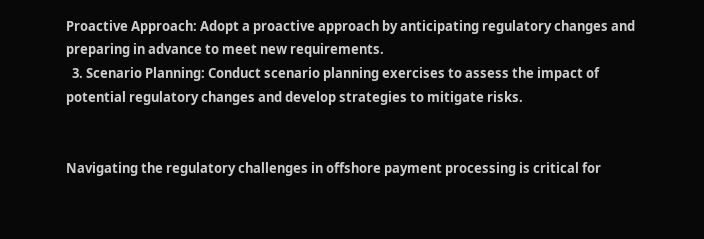Proactive Approach: Adopt a proactive approach by anticipating regulatory changes and preparing in advance to meet new requirements.
  3. Scenario Planning: Conduct scenario planning exercises to assess the impact of potential regulatory changes and develop strategies to mitigate risks.


Navigating the regulatory challenges in offshore payment processing is critical for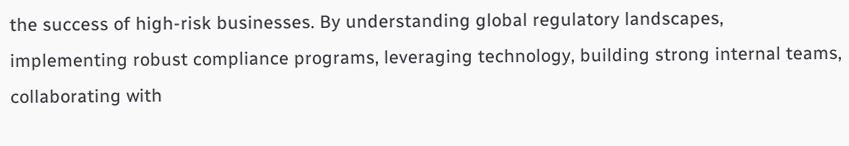the success of high-risk businesses. By understanding global regulatory landscapes, implementing robust compliance programs, leveraging technology, building strong internal teams, collaborating with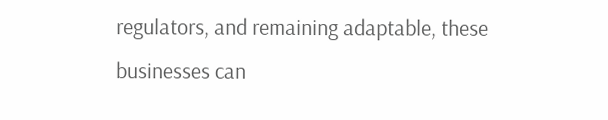regulators, and remaining adaptable, these businesses can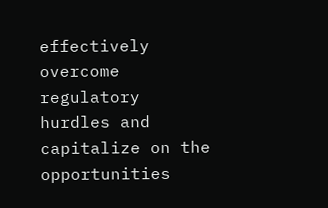effectively overcome regulatory hurdles and capitalize on the opportunities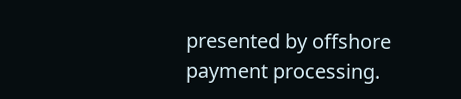presented by offshore payment processing.